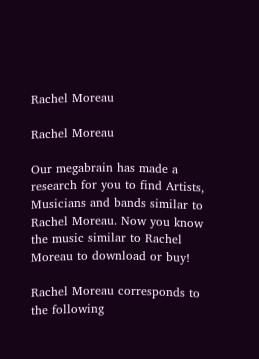Rachel Moreau

Rachel Moreau

Our megabrain has made a research for you to find Artists, Musicians and bands similar to Rachel Moreau. Now you know the music similar to Rachel Moreau to download or buy!

Rachel Moreau corresponds to the following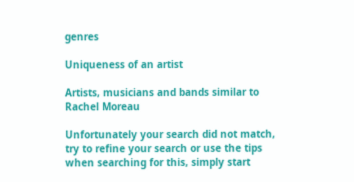genres

Uniqueness of an artist

Artists, musicians and bands similar to Rachel Moreau

Unfortunately your search did not match, try to refine your search or use the tips when searching for this, simply start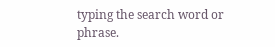typing the search word or phrase.